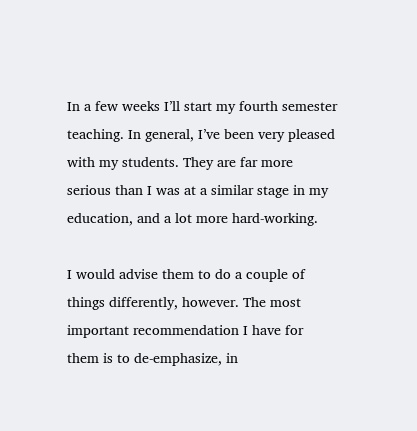In a few weeks I’ll start my fourth semester teaching. In general, I’ve been very pleased with my students. They are far more serious than I was at a similar stage in my education, and a lot more hard-working.

I would advise them to do a couple of things differently, however. The most important recommendation I have for them is to de-emphasize, in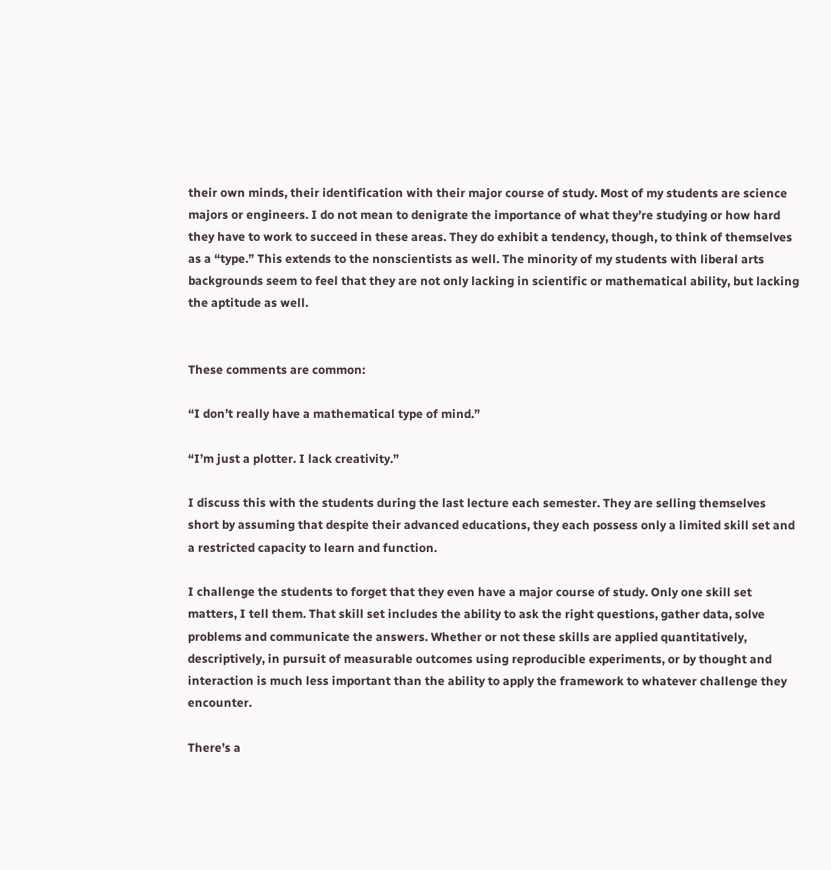their own minds, their identification with their major course of study. Most of my students are science majors or engineers. I do not mean to denigrate the importance of what they’re studying or how hard they have to work to succeed in these areas. They do exhibit a tendency, though, to think of themselves as a “type.” This extends to the nonscientists as well. The minority of my students with liberal arts backgrounds seem to feel that they are not only lacking in scientific or mathematical ability, but lacking the aptitude as well.


These comments are common:

“I don’t really have a mathematical type of mind.”

“I’m just a plotter. I lack creativity.”

I discuss this with the students during the last lecture each semester. They are selling themselves short by assuming that despite their advanced educations, they each possess only a limited skill set and a restricted capacity to learn and function.

I challenge the students to forget that they even have a major course of study. Only one skill set matters, I tell them. That skill set includes the ability to ask the right questions, gather data, solve problems and communicate the answers. Whether or not these skills are applied quantitatively, descriptively, in pursuit of measurable outcomes using reproducible experiments, or by thought and interaction is much less important than the ability to apply the framework to whatever challenge they encounter.

There’s a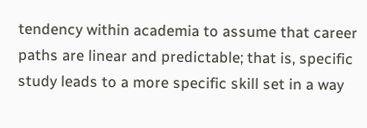tendency within academia to assume that career paths are linear and predictable; that is, specific study leads to a more specific skill set in a way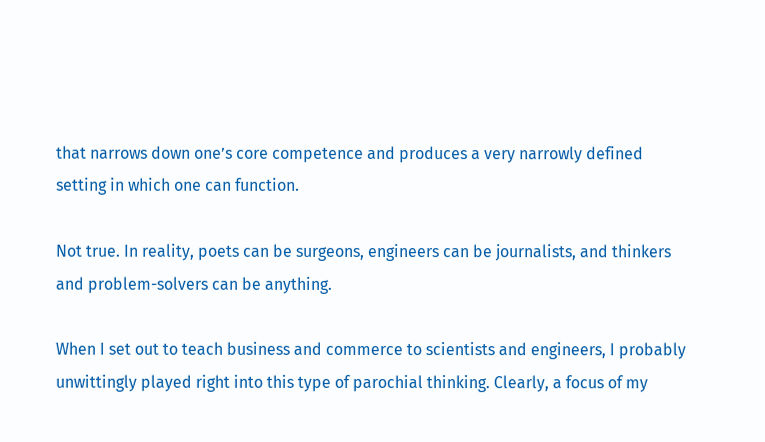that narrows down one’s core competence and produces a very narrowly defined setting in which one can function.

Not true. In reality, poets can be surgeons, engineers can be journalists, and thinkers and problem-solvers can be anything.

When I set out to teach business and commerce to scientists and engineers, I probably unwittingly played right into this type of parochial thinking. Clearly, a focus of my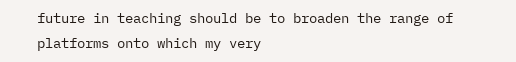future in teaching should be to broaden the range of platforms onto which my very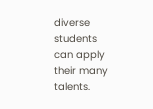diverse students can apply their many talents.